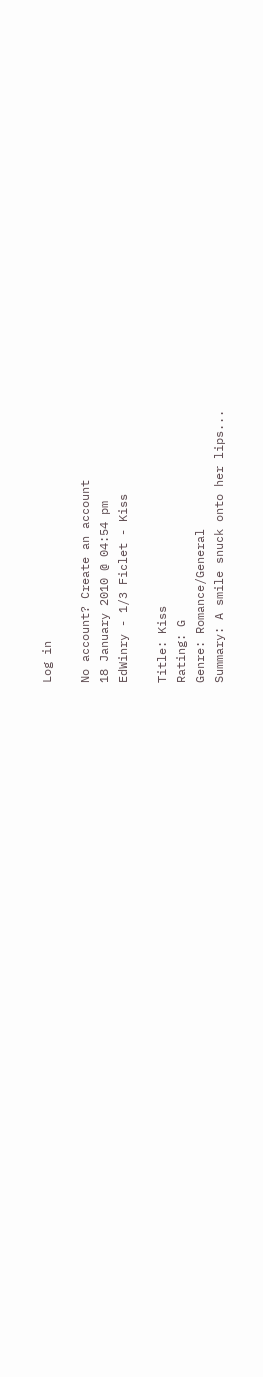Log in

No account? Create an account
18 January 2010 @ 04:54 pm
EdWinry - 1/3 Ficlet - Kiss

Title: Kiss
Rating: G
Genre: Romance/General
Summary: A smile snuck onto her lips...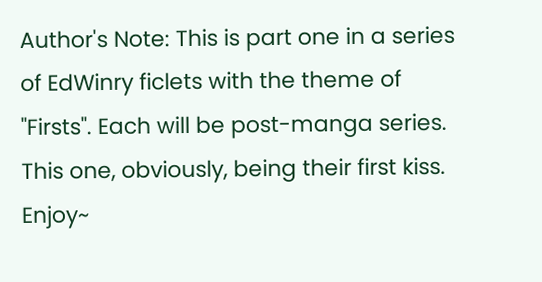Author's Note: This is part one in a series of EdWinry ficlets with the theme of "Firsts". Each will be post-manga series. This one, obviously, being their first kiss. Enjoy~